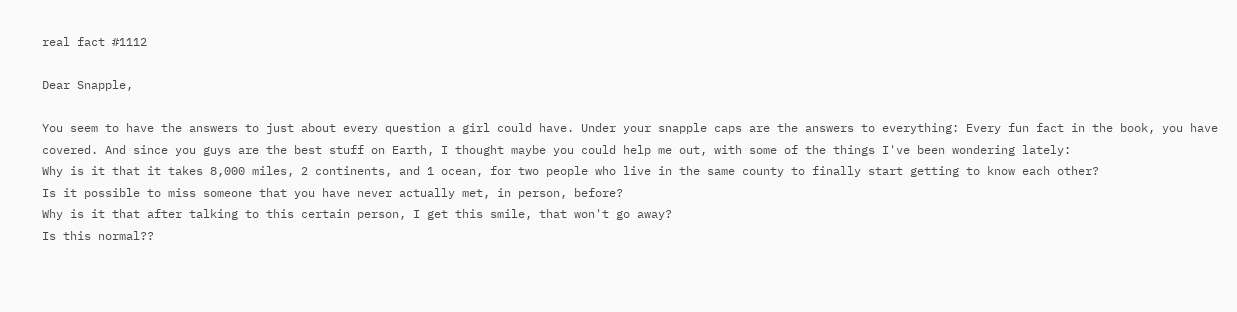real fact #1112

Dear Snapple,

You seem to have the answers to just about every question a girl could have. Under your snapple caps are the answers to everything: Every fun fact in the book, you have covered. And since you guys are the best stuff on Earth, I thought maybe you could help me out, with some of the things I've been wondering lately:
Why is it that it takes 8,000 miles, 2 continents, and 1 ocean, for two people who live in the same county to finally start getting to know each other?
Is it possible to miss someone that you have never actually met, in person, before?
Why is it that after talking to this certain person, I get this smile, that won't go away?
Is this normal??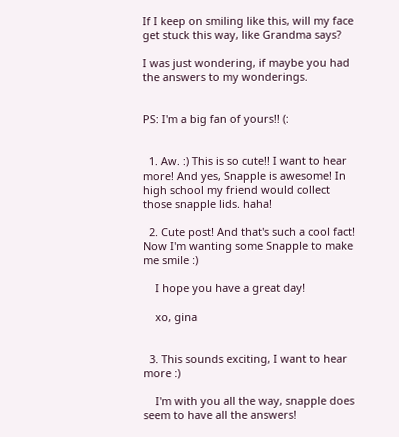If I keep on smiling like this, will my face get stuck this way, like Grandma says?

I was just wondering, if maybe you had the answers to my wonderings.


PS: I'm a big fan of yours!! (:


  1. Aw. :) This is so cute!! I want to hear more! And yes, Snapple is awesome! In high school my friend would collect those snapple lids. haha!

  2. Cute post! And that's such a cool fact! Now I'm wanting some Snapple to make me smile :)

    I hope you have a great day!

    xo, gina


  3. This sounds exciting, I want to hear more :)

    I'm with you all the way, snapple does seem to have all the answers!